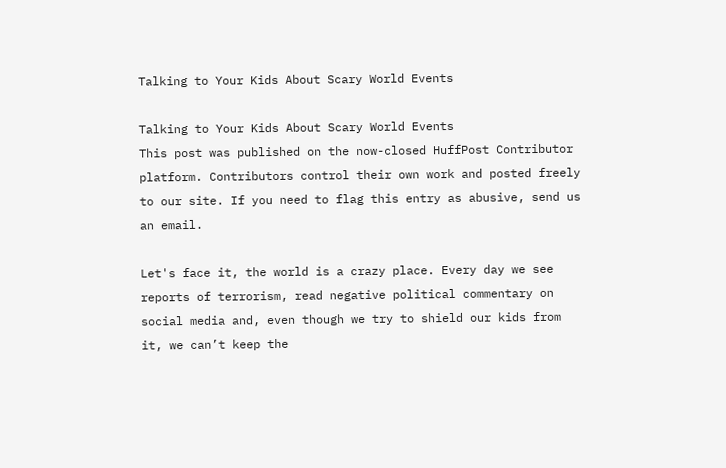Talking to Your Kids About Scary World Events

Talking to Your Kids About Scary World Events
This post was published on the now-closed HuffPost Contributor platform. Contributors control their own work and posted freely to our site. If you need to flag this entry as abusive, send us an email.

Let's face it, the world is a crazy place. Every day we see reports of terrorism, read negative political commentary on social media and, even though we try to shield our kids from it, we can’t keep the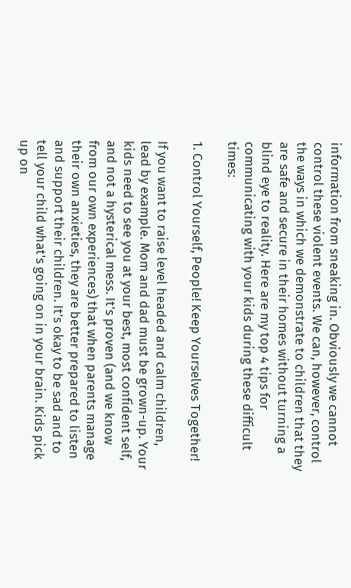information from sneaking in. Obviously we cannot control these violent events. We can, however, control the ways in which we demonstrate to children that they are safe and secure in their homes without turning a blind eye to reality. Here are my top 4 tips for communicating with your kids during these difficult times:

1. Control Yourself, People! Keep Yourselves Together!

If you want to raise level headed and calm children, lead by example. Mom and dad must be grown-up. Your kids need to see you at your best, most confident self, and not a hysterical mess. It’s proven (and we know from our own experiences) that when parents manage their own anxieties, they are better prepared to listen and support their children. It’s okay to be sad and to tell your child what's going on in your brain. Kids pick up on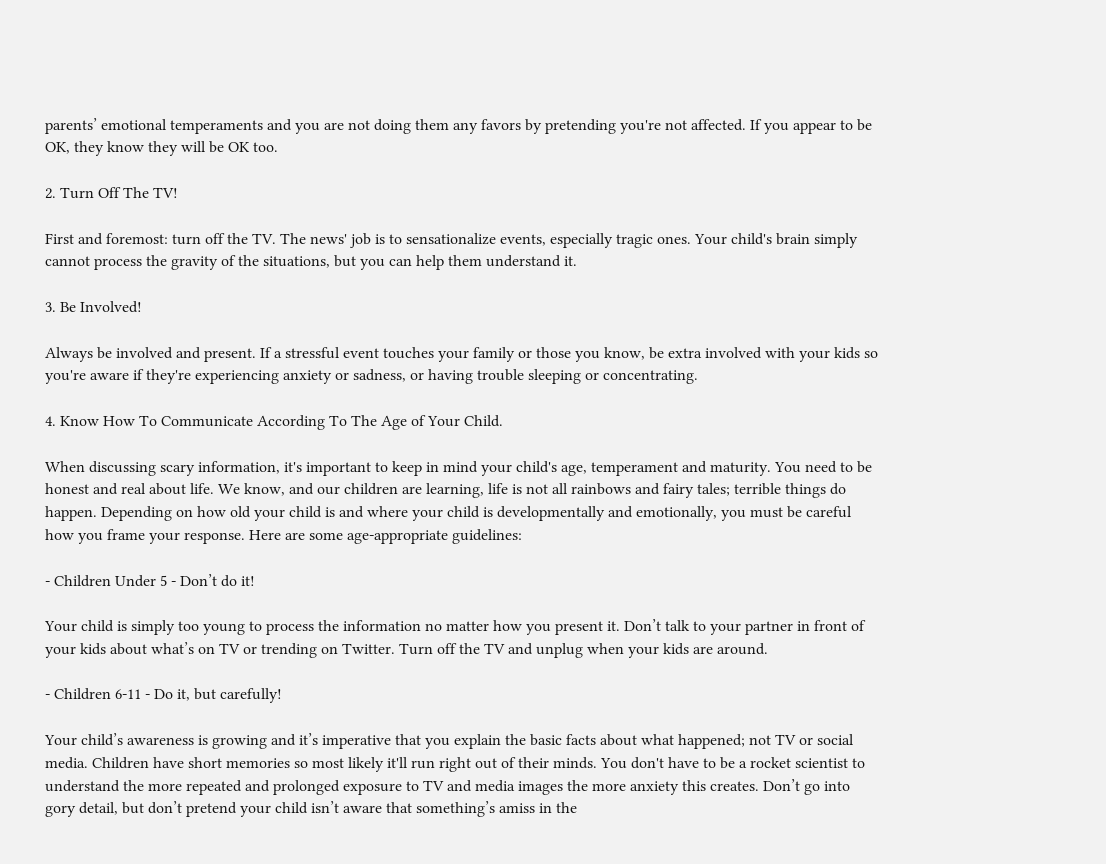parents’ emotional temperaments and you are not doing them any favors by pretending you're not affected. If you appear to be OK, they know they will be OK too.

2. Turn Off The TV!

First and foremost: turn off the TV. The news' job is to sensationalize events, especially tragic ones. Your child's brain simply cannot process the gravity of the situations, but you can help them understand it.

3. Be Involved!

Always be involved and present. If a stressful event touches your family or those you know, be extra involved with your kids so you're aware if they're experiencing anxiety or sadness, or having trouble sleeping or concentrating.

4. Know How To Communicate According To The Age of Your Child.

When discussing scary information, it's important to keep in mind your child's age, temperament and maturity. You need to be honest and real about life. We know, and our children are learning, life is not all rainbows and fairy tales; terrible things do happen. Depending on how old your child is and where your child is developmentally and emotionally, you must be careful how you frame your response. Here are some age-appropriate guidelines:

- Children Under 5 - Don’t do it!

Your child is simply too young to process the information no matter how you present it. Don’t talk to your partner in front of your kids about what’s on TV or trending on Twitter. Turn off the TV and unplug when your kids are around.

- Children 6-11 - Do it, but carefully!

Your child’s awareness is growing and it’s imperative that you explain the basic facts about what happened; not TV or social media. Children have short memories so most likely it'll run right out of their minds. You don't have to be a rocket scientist to understand the more repeated and prolonged exposure to TV and media images the more anxiety this creates. Don’t go into gory detail, but don’t pretend your child isn’t aware that something’s amiss in the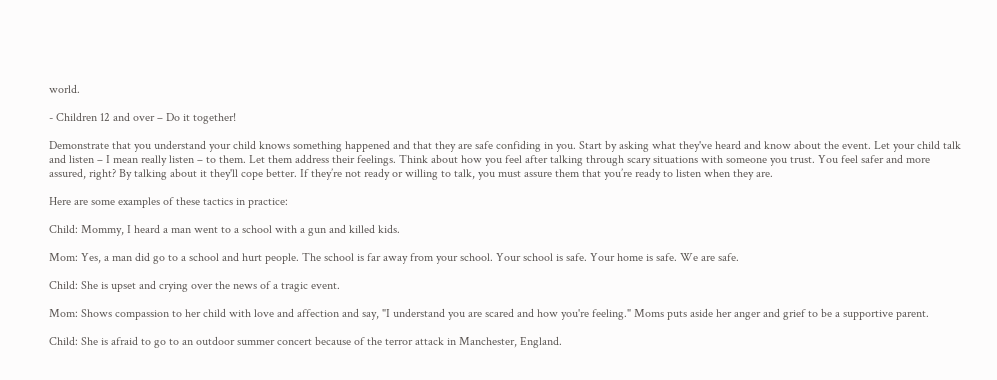world.

- Children 12 and over – Do it together!

Demonstrate that you understand your child knows something happened and that they are safe confiding in you. Start by asking what they've heard and know about the event. Let your child talk and listen – I mean really listen – to them. Let them address their feelings. Think about how you feel after talking through scary situations with someone you trust. You feel safer and more assured, right? By talking about it they'll cope better. If they’re not ready or willing to talk, you must assure them that you’re ready to listen when they are.

Here are some examples of these tactics in practice:

Child: Mommy, I heard a man went to a school with a gun and killed kids.

Mom: Yes, a man did go to a school and hurt people. The school is far away from your school. Your school is safe. Your home is safe. We are safe.

Child: She is upset and crying over the news of a tragic event.

Mom: Shows compassion to her child with love and affection and say, "I understand you are scared and how you're feeling." Moms puts aside her anger and grief to be a supportive parent.

Child: She is afraid to go to an outdoor summer concert because of the terror attack in Manchester, England.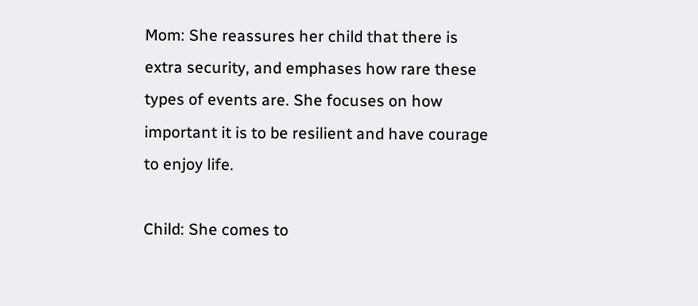Mom: She reassures her child that there is extra security, and emphases how rare these types of events are. She focuses on how important it is to be resilient and have courage to enjoy life.

Child: She comes to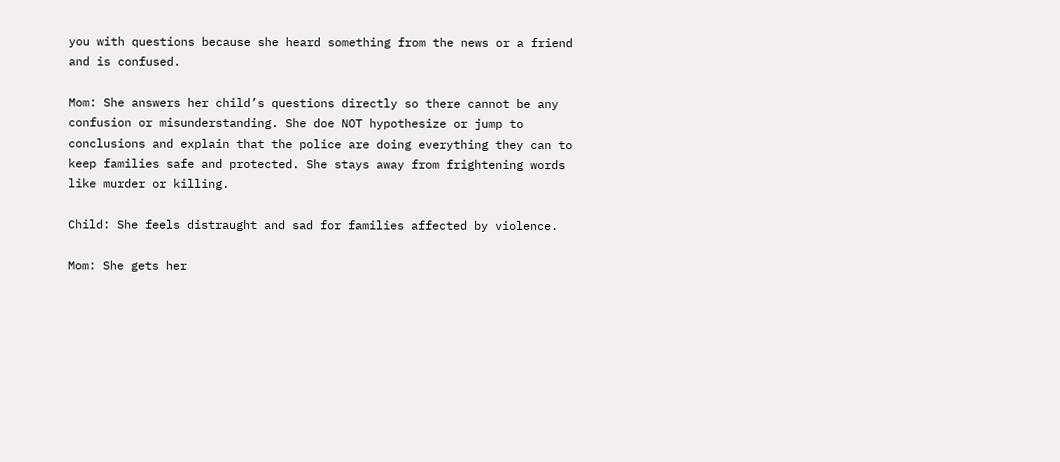you with questions because she heard something from the news or a friend and is confused.

Mom: She answers her child’s questions directly so there cannot be any confusion or misunderstanding. She doe NOT hypothesize or jump to conclusions and explain that the police are doing everything they can to keep families safe and protected. She stays away from frightening words like murder or killing.

Child: She feels distraught and sad for families affected by violence.

Mom: She gets her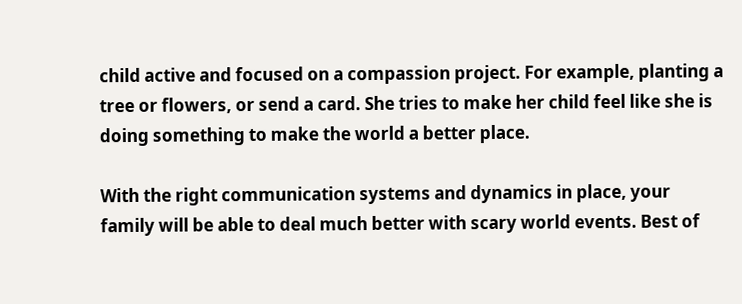child active and focused on a compassion project. For example, planting a tree or flowers, or send a card. She tries to make her child feel like she is doing something to make the world a better place.

With the right communication systems and dynamics in place, your family will be able to deal much better with scary world events. Best of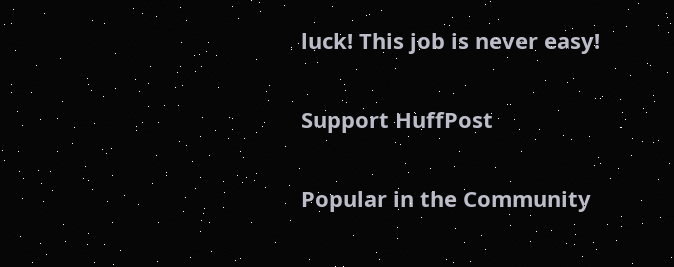luck! This job is never easy!

Support HuffPost

Popular in the Community